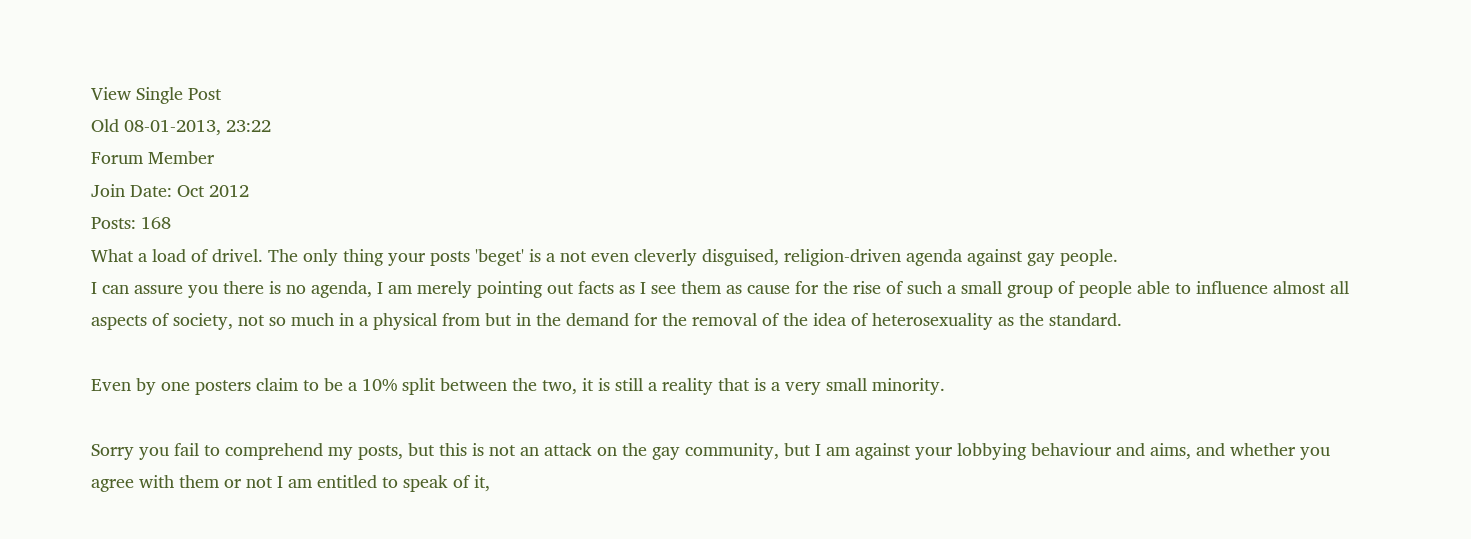View Single Post
Old 08-01-2013, 23:22
Forum Member
Join Date: Oct 2012
Posts: 168
What a load of drivel. The only thing your posts 'beget' is a not even cleverly disguised, religion-driven agenda against gay people.
I can assure you there is no agenda, I am merely pointing out facts as I see them as cause for the rise of such a small group of people able to influence almost all aspects of society, not so much in a physical from but in the demand for the removal of the idea of heterosexuality as the standard.

Even by one posters claim to be a 10% split between the two, it is still a reality that is a very small minority.

Sorry you fail to comprehend my posts, but this is not an attack on the gay community, but I am against your lobbying behaviour and aims, and whether you agree with them or not I am entitled to speak of it,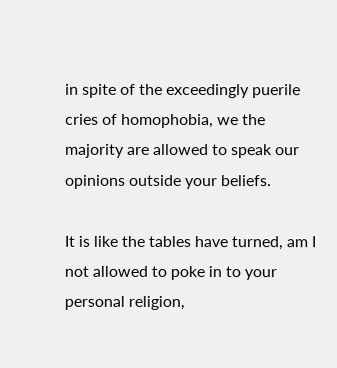in spite of the exceedingly puerile cries of homophobia, we the majority are allowed to speak our opinions outside your beliefs.

It is like the tables have turned, am I not allowed to poke in to your personal religion,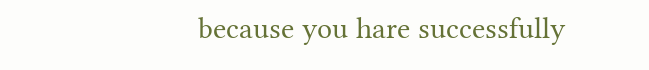because you hare successfully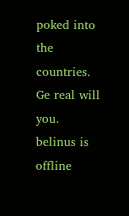poked into the countries.
Ge real will you.
belinus is offline